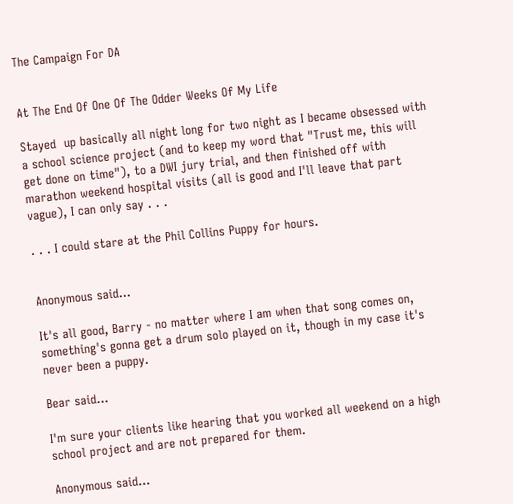The Campaign For DA


At The End Of One Of The Odder Weeks Of My Life

Stayed  up basically all night long for two night as I became obsessed with a school science project (and to keep my word that "Trust me, this will get done on time"), to a DWI jury trial, and then finished off with marathon weekend hospital visits (all is good and I'll leave that part vague), I can only say . . .

. . . I could stare at the Phil Collins Puppy for hours.


Anonymous said...

It's all good, Barry - no matter where I am when that song comes on, something's gonna get a drum solo played on it, though in my case it's never been a puppy.

Bear said...

I'm sure your clients like hearing that you worked all weekend on a high school project and are not prepared for them.

Anonymous said...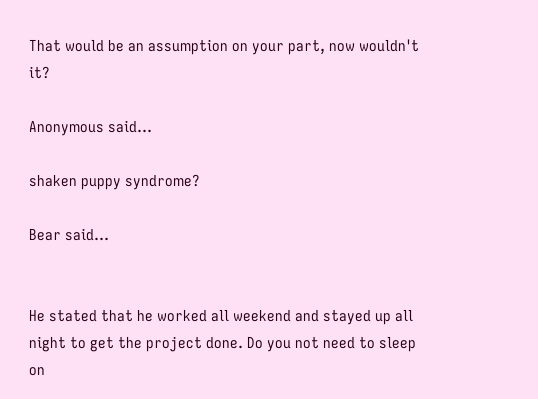That would be an assumption on your part, now wouldn't it?

Anonymous said...

shaken puppy syndrome?

Bear said...


He stated that he worked all weekend and stayed up all night to get the project done. Do you not need to sleep on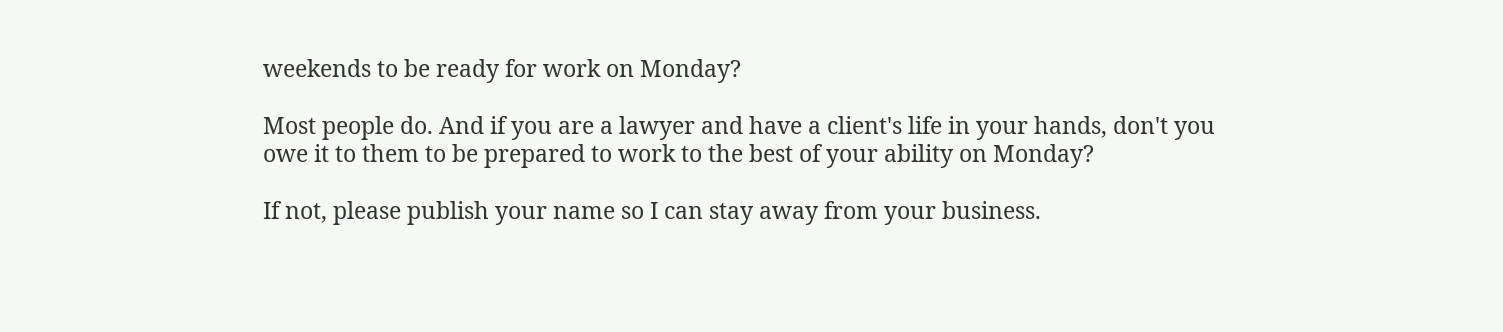weekends to be ready for work on Monday?

Most people do. And if you are a lawyer and have a client's life in your hands, don't you owe it to them to be prepared to work to the best of your ability on Monday?

If not, please publish your name so I can stay away from your business.